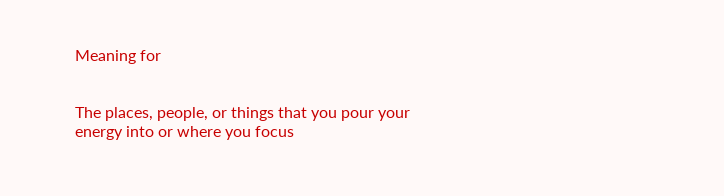Meaning for


The places, people, or things that you pour your energy into or where you focus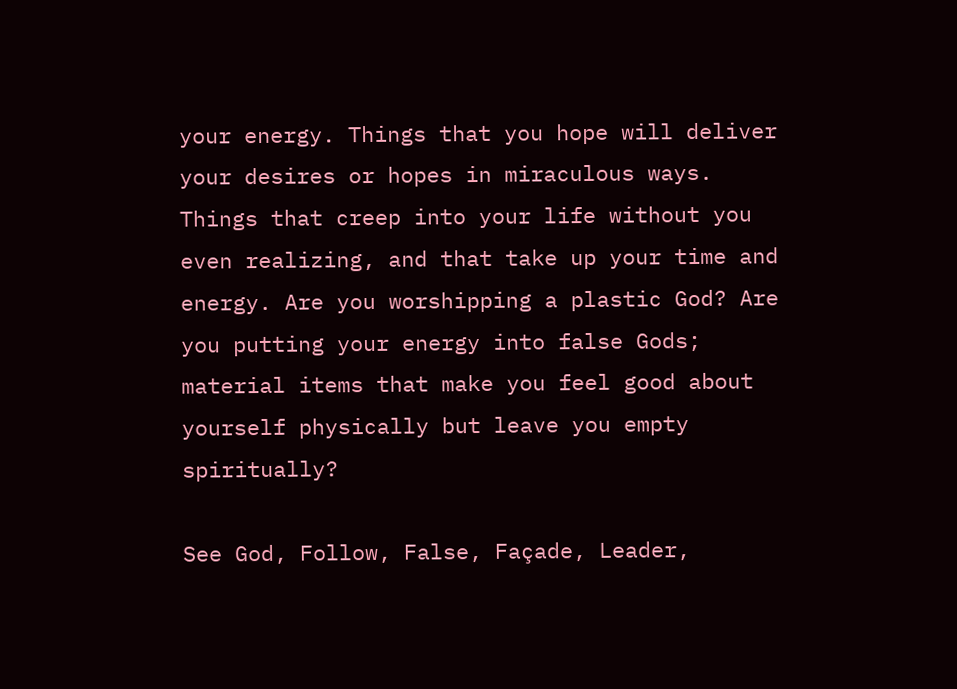your energy. Things that you hope will deliver your desires or hopes in miraculous ways. Things that creep into your life without you even realizing, and that take up your time and energy. Are you worshipping a plastic God? Are you putting your energy into false Gods; material items that make you feel good about yourself physically but leave you empty spiritually?

See God, Follow, False, Façade, Leader,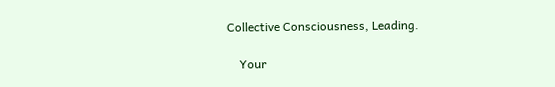Collective Consciousness, Leading.

    Your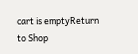cart is emptyReturn to Shop